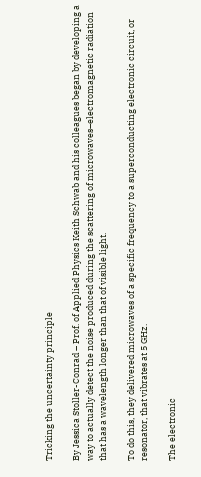Tricking the uncertainty principle

By Jessica Stoller-Conrad – Prof. of Applied Physics Keith Schwab and his colleagues began by developing a way to actually detect the noise produced during the scattering of microwaves–electromagnetic radiation that has a wavelength longer than that of visible light.

To do this, they delivered microwaves of a specific frequency to a superconducting electronic circuit, or resonator, that vibrates at 5 GHz.

The electronic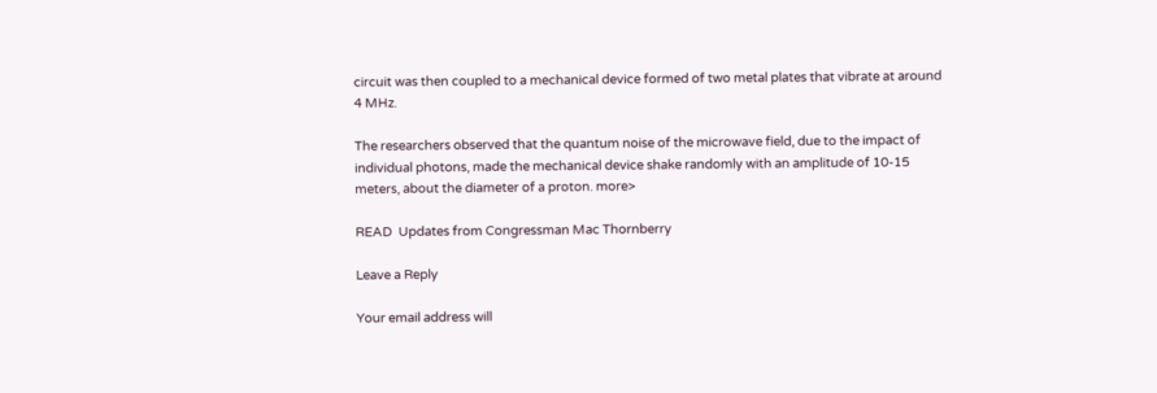circuit was then coupled to a mechanical device formed of two metal plates that vibrate at around 4 MHz.

The researchers observed that the quantum noise of the microwave field, due to the impact of individual photons, made the mechanical device shake randomly with an amplitude of 10-15 meters, about the diameter of a proton. more>

READ  Updates from Congressman Mac Thornberry

Leave a Reply

Your email address will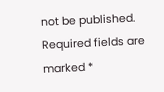not be published. Required fields are marked *